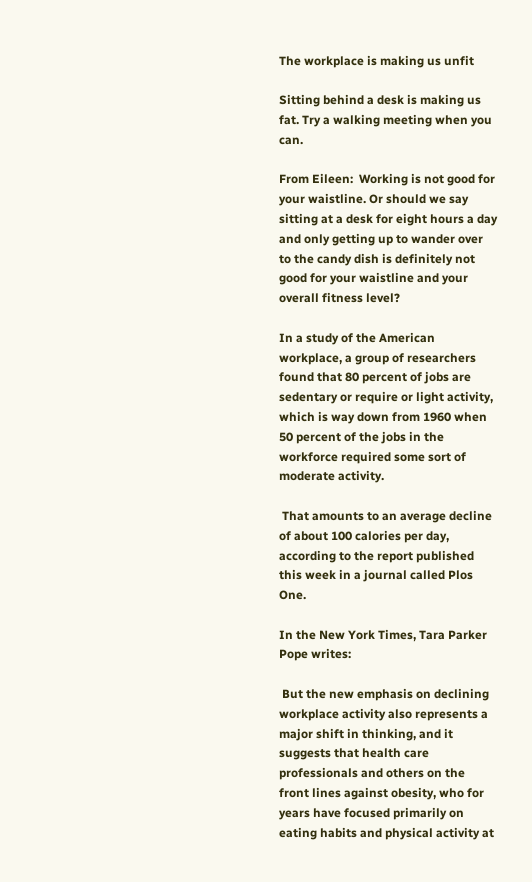The workplace is making us unfit

Sitting behind a desk is making us fat. Try a walking meeting when you can.

From Eileen:  Working is not good for your waistline. Or should we say sitting at a desk for eight hours a day and only getting up to wander over to the candy dish is definitely not good for your waistline and your overall fitness level?

In a study of the American workplace, a group of researchers found that 80 percent of jobs are sedentary or require or light activity, which is way down from 1960 when 50 percent of the jobs in the workforce required some sort of moderate activity.

 That amounts to an average decline of about 100 calories per day, according to the report published this week in a journal called Plos One.

In the New York Times, Tara Parker Pope writes:

 But the new emphasis on declining workplace activity also represents a major shift in thinking, and it suggests that health care professionals and others on the front lines against obesity, who for years have focused primarily on eating habits and physical activity at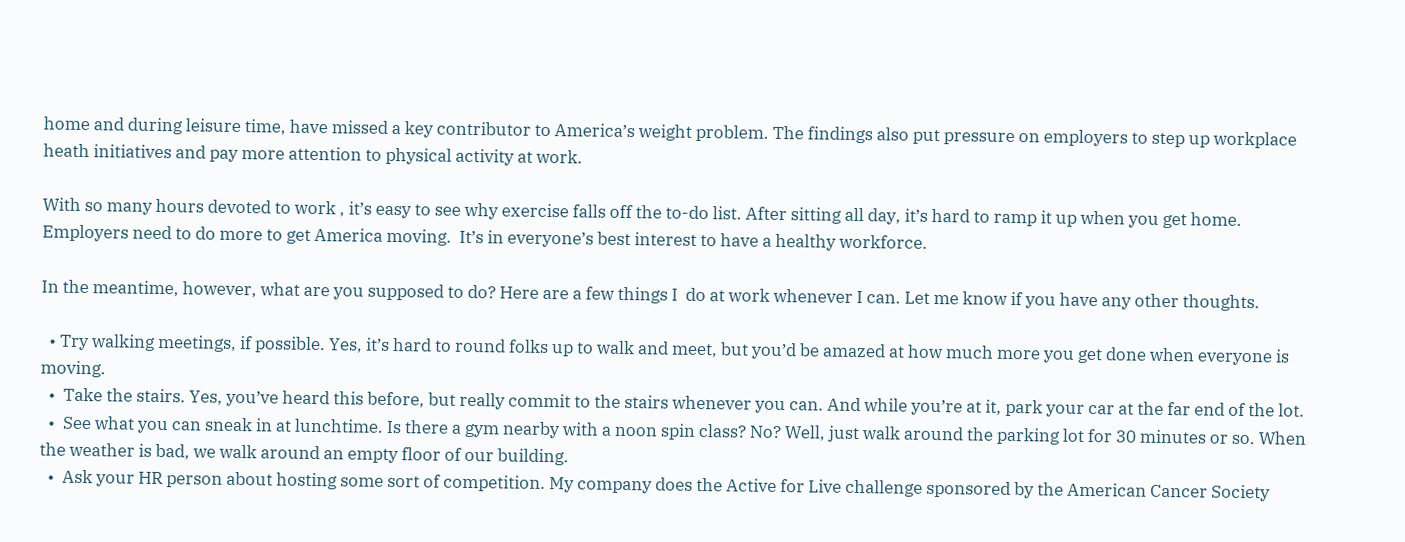home and during leisure time, have missed a key contributor to America’s weight problem. The findings also put pressure on employers to step up workplace heath initiatives and pay more attention to physical activity at work.

With so many hours devoted to work , it’s easy to see why exercise falls off the to-do list. After sitting all day, it’s hard to ramp it up when you get home. Employers need to do more to get America moving.  It’s in everyone’s best interest to have a healthy workforce.

In the meantime, however, what are you supposed to do? Here are a few things I  do at work whenever I can. Let me know if you have any other thoughts.

  • Try walking meetings, if possible. Yes, it’s hard to round folks up to walk and meet, but you’d be amazed at how much more you get done when everyone is moving.
  •  Take the stairs. Yes, you’ve heard this before, but really commit to the stairs whenever you can. And while you’re at it, park your car at the far end of the lot.
  •  See what you can sneak in at lunchtime. Is there a gym nearby with a noon spin class? No? Well, just walk around the parking lot for 30 minutes or so. When the weather is bad, we walk around an empty floor of our building.
  •  Ask your HR person about hosting some sort of competition. My company does the Active for Live challenge sponsored by the American Cancer Society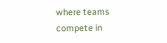where teams compete in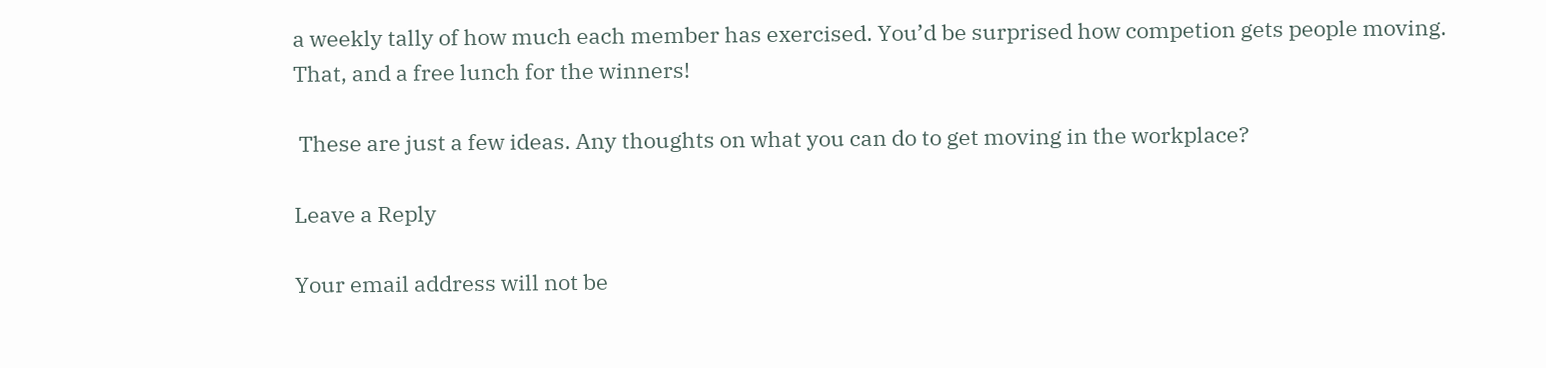a weekly tally of how much each member has exercised. You’d be surprised how competion gets people moving. That, and a free lunch for the winners!

 These are just a few ideas. Any thoughts on what you can do to get moving in the workplace?

Leave a Reply

Your email address will not be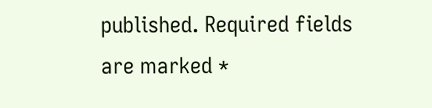published. Required fields are marked *